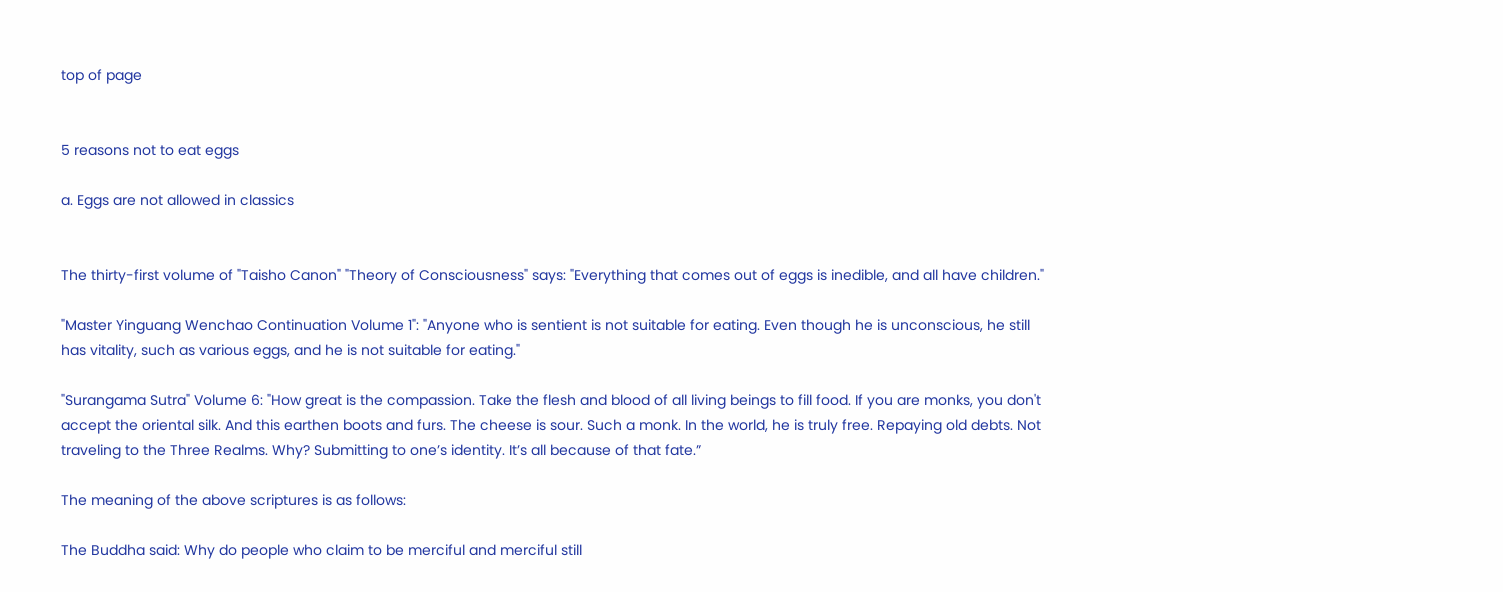top of page


5 reasons not to eat eggs

a. Eggs are not allowed in classics


The thirty-first volume of "Taisho Canon" "Theory of Consciousness" says: "Everything that comes out of eggs is inedible, and all have children."

"Master Yinguang Wenchao Continuation Volume 1": "Anyone who is sentient is not suitable for eating. Even though he is unconscious, he still has vitality, such as various eggs, and he is not suitable for eating."

"Surangama Sutra" Volume 6: "How great is the compassion. Take the flesh and blood of all living beings to fill food. If you are monks, you don't accept the oriental silk. And this earthen boots and furs. The cheese is sour. Such a monk. In the world, he is truly free. Repaying old debts. Not traveling to the Three Realms. Why? Submitting to one’s identity. It’s all because of that fate.”

The meaning of the above scriptures is as follows:

The Buddha said: Why do people who claim to be merciful and merciful still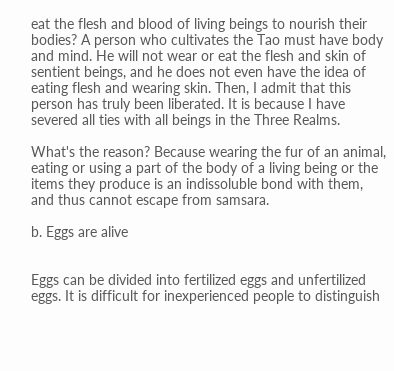eat the flesh and blood of living beings to nourish their bodies? A person who cultivates the Tao must have body and mind. He will not wear or eat the flesh and skin of sentient beings, and he does not even have the idea of eating flesh and wearing skin. Then, I admit that this person has truly been liberated. It is because I have severed all ties with all beings in the Three Realms.

What's the reason? Because wearing the fur of an animal, eating or using a part of the body of a living being or the items they produce is an indissoluble bond with them, and thus cannot escape from samsara.

b. Eggs are alive


Eggs can be divided into fertilized eggs and unfertilized eggs. It is difficult for inexperienced people to distinguish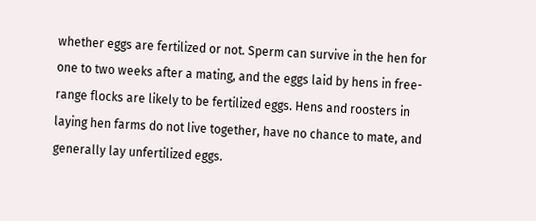whether eggs are fertilized or not. Sperm can survive in the hen for one to two weeks after a mating, and the eggs laid by hens in free-range flocks are likely to be fertilized eggs. Hens and roosters in laying hen farms do not live together, have no chance to mate, and generally lay unfertilized eggs.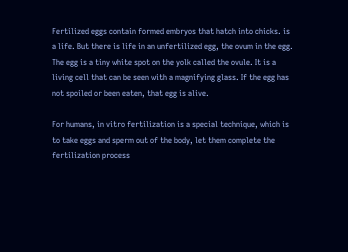Fertilized eggs contain formed embryos that hatch into chicks. is a life. But there is life in an unfertilized egg, the ovum in the egg. The egg is a tiny white spot on the yolk called the ovule. It is a living cell that can be seen with a magnifying glass. If the egg has not spoiled or been eaten, that egg is alive.

For humans, in vitro fertilization is a special technique, which is to take eggs and sperm out of the body, let them complete the fertilization process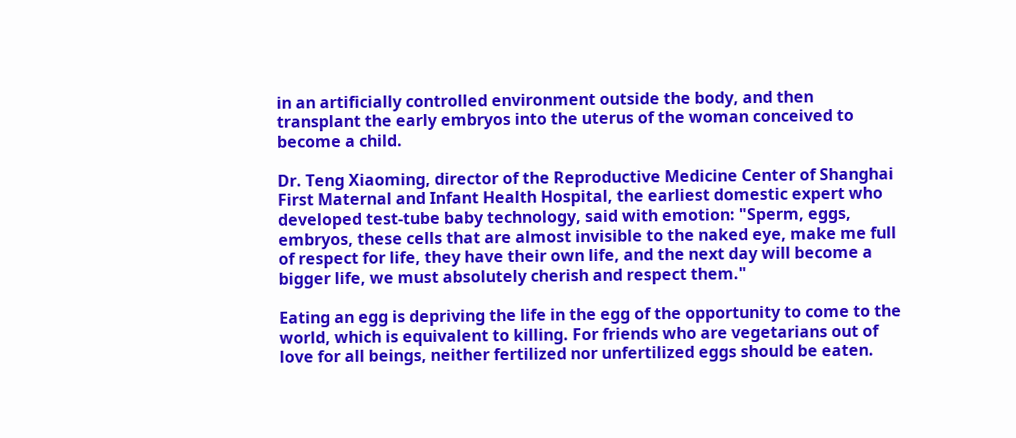in an artificially controlled environment outside the body, and then transplant the early embryos into the uterus of the woman conceived to become a child.

Dr. Teng Xiaoming, director of the Reproductive Medicine Center of Shanghai First Maternal and Infant Health Hospital, the earliest domestic expert who developed test-tube baby technology, said with emotion: "Sperm, eggs, embryos, these cells that are almost invisible to the naked eye, make me full of respect for life, they have their own life, and the next day will become a bigger life, we must absolutely cherish and respect them."

Eating an egg is depriving the life in the egg of the opportunity to come to the world, which is equivalent to killing. For friends who are vegetarians out of love for all beings, neither fertilized nor unfertilized eggs should be eaten.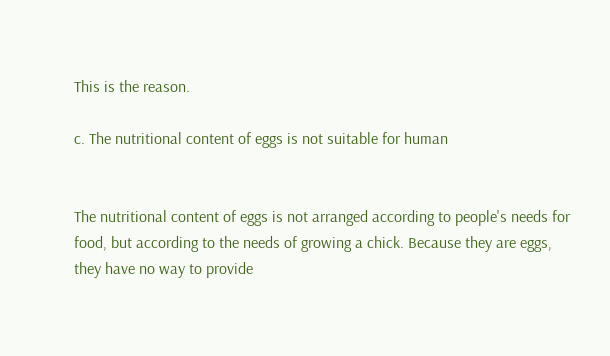This is the reason.

c. The nutritional content of eggs is not suitable for human


The nutritional content of eggs is not arranged according to people's needs for food, but according to the needs of growing a chick. Because they are eggs, they have no way to provide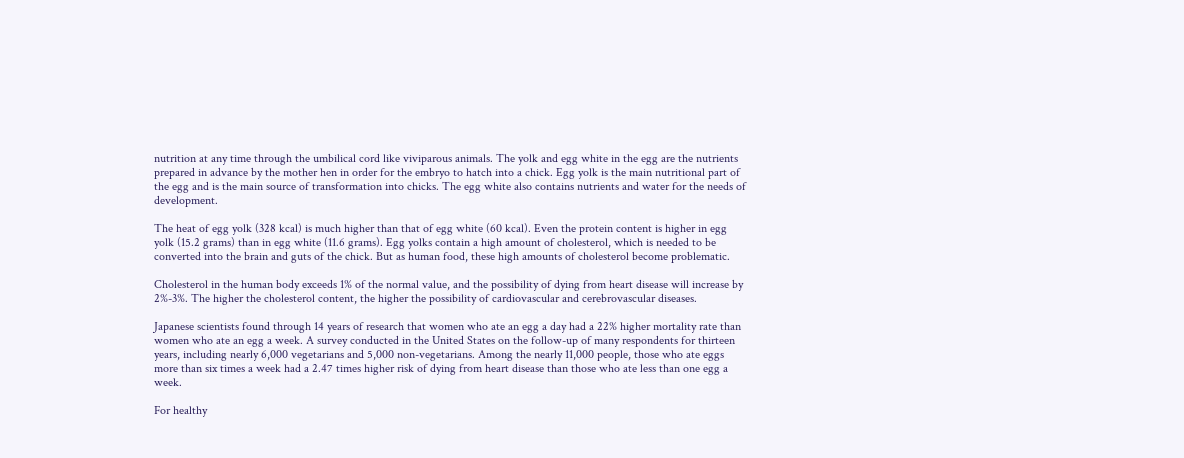nutrition at any time through the umbilical cord like viviparous animals. The yolk and egg white in the egg are the nutrients prepared in advance by the mother hen in order for the embryo to hatch into a chick. Egg yolk is the main nutritional part of the egg and is the main source of transformation into chicks. The egg white also contains nutrients and water for the needs of development.

The heat of egg yolk (328 kcal) is much higher than that of egg white (60 kcal). Even the protein content is higher in egg yolk (15.2 grams) than in egg white (11.6 grams). Egg yolks contain a high amount of cholesterol, which is needed to be converted into the brain and guts of the chick. But as human food, these high amounts of cholesterol become problematic.

Cholesterol in the human body exceeds 1% of the normal value, and the possibility of dying from heart disease will increase by 2%-3%. The higher the cholesterol content, the higher the possibility of cardiovascular and cerebrovascular diseases.

Japanese scientists found through 14 years of research that women who ate an egg a day had a 22% higher mortality rate than women who ate an egg a week. A survey conducted in the United States on the follow-up of many respondents for thirteen years, including nearly 6,000 vegetarians and 5,000 non-vegetarians. Among the nearly 11,000 people, those who ate eggs more than six times a week had a 2.47 times higher risk of dying from heart disease than those who ate less than one egg a week.

For healthy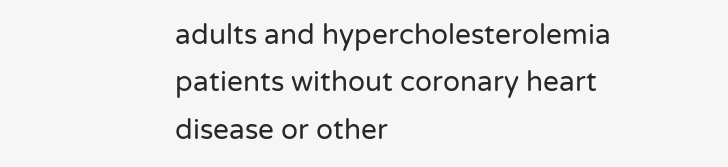adults and hypercholesterolemia patients without coronary heart disease or other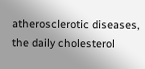atherosclerotic diseases, the daily cholesterol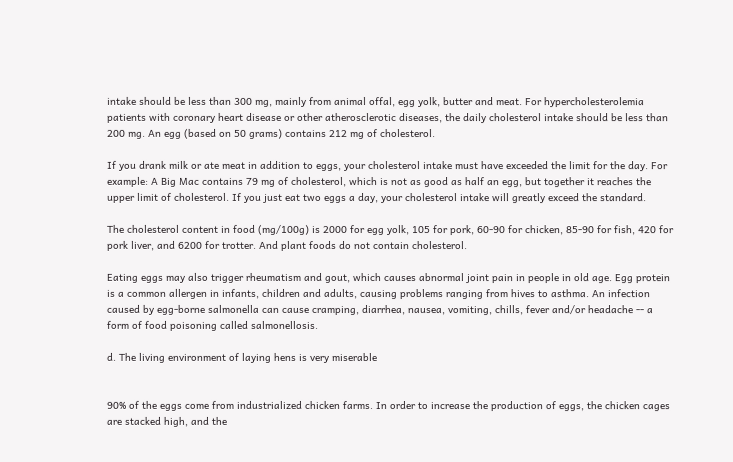intake should be less than 300 mg, mainly from animal offal, egg yolk, butter and meat. For hypercholesterolemia patients with coronary heart disease or other atherosclerotic diseases, the daily cholesterol intake should be less than 200 mg. An egg (based on 50 grams) contains 212 mg of cholesterol.

If you drank milk or ate meat in addition to eggs, your cholesterol intake must have exceeded the limit for the day. For example: A Big Mac contains 79 mg of cholesterol, which is not as good as half an egg, but together it reaches the upper limit of cholesterol. If you just eat two eggs a day, your cholesterol intake will greatly exceed the standard.

The cholesterol content in food (mg/100g) is 2000 for egg yolk, 105 for pork, 60-90 for chicken, 85-90 for fish, 420 for pork liver, and 6200 for trotter. And plant foods do not contain cholesterol.

Eating eggs may also trigger rheumatism and gout, which causes abnormal joint pain in people in old age. Egg protein is a common allergen in infants, children and adults, causing problems ranging from hives to asthma. An infection caused by egg-borne salmonella can cause cramping, diarrhea, nausea, vomiting, chills, fever and/or headache -- a form of food poisoning called salmonellosis.

d. The living environment of laying hens is very miserable


90% of the eggs come from industrialized chicken farms. In order to increase the production of eggs, the chicken cages are stacked high, and the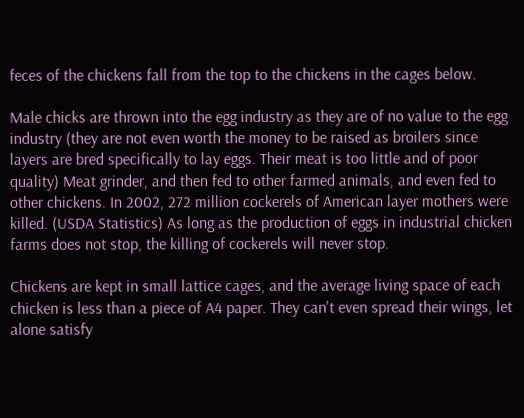feces of the chickens fall from the top to the chickens in the cages below.

Male chicks are thrown into the egg industry as they are of no value to the egg industry (they are not even worth the money to be raised as broilers since layers are bred specifically to lay eggs. Their meat is too little and of poor quality) Meat grinder, and then fed to other farmed animals, and even fed to other chickens. In 2002, 272 million cockerels of American layer mothers were killed. (USDA Statistics) As long as the production of eggs in industrial chicken farms does not stop, the killing of cockerels will never stop.

Chickens are kept in small lattice cages, and the average living space of each chicken is less than a piece of A4 paper. They can't even spread their wings, let alone satisfy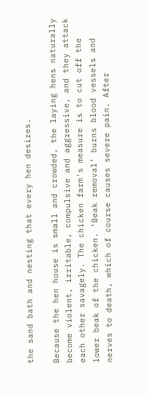the sand bath and nesting that every hen desires.

Because the hen house is small and crowded, the laying hens naturally become violent, irritable, compulsive and aggressive, and they attack each other savagely. The chicken farm's measure is to cut off the lower beak of the chicken. ‘Beak removal’ burns blood vessels and nerves to death, which of course causes severe pain. After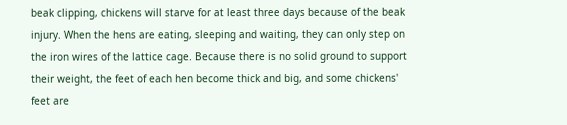beak clipping, chickens will starve for at least three days because of the beak injury. When the hens are eating, sleeping and waiting, they can only step on the iron wires of the lattice cage. Because there is no solid ground to support their weight, the feet of each hen become thick and big, and some chickens' feet are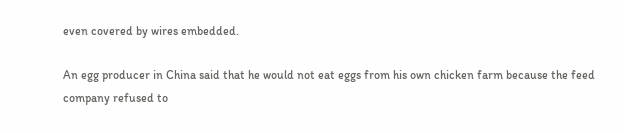even covered by wires embedded.

An egg producer in China said that he would not eat eggs from his own chicken farm because the feed company refused to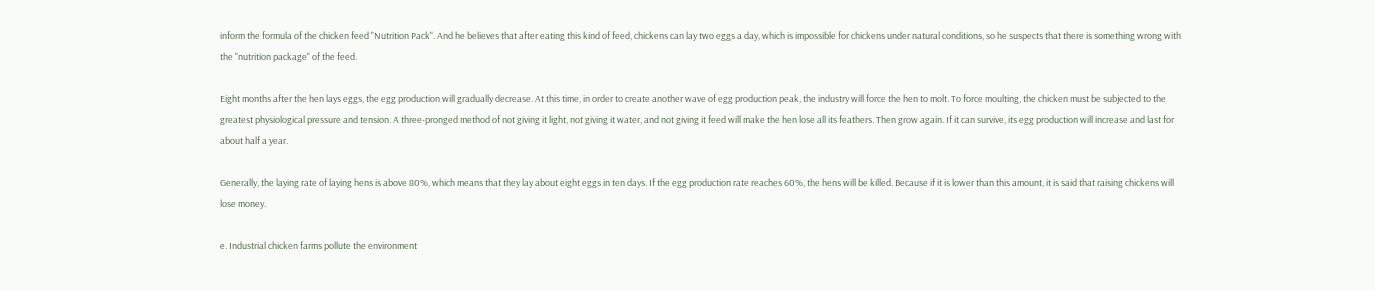inform the formula of the chicken feed "Nutrition Pack". And he believes that after eating this kind of feed, chickens can lay two eggs a day, which is impossible for chickens under natural conditions, so he suspects that there is something wrong with the "nutrition package" of the feed.

Eight months after the hen lays eggs, the egg production will gradually decrease. At this time, in order to create another wave of egg production peak, the industry will force the hen to molt. To force moulting, the chicken must be subjected to the greatest physiological pressure and tension. A three-pronged method of not giving it light, not giving it water, and not giving it feed will make the hen lose all its feathers. Then grow again. If it can survive, its egg production will increase and last for about half a year.

Generally, the laying rate of laying hens is above 80%, which means that they lay about eight eggs in ten days. If the egg production rate reaches 60%, the hens will be killed. Because if it is lower than this amount, it is said that raising chickens will lose money.

e. Industrial chicken farms pollute the environment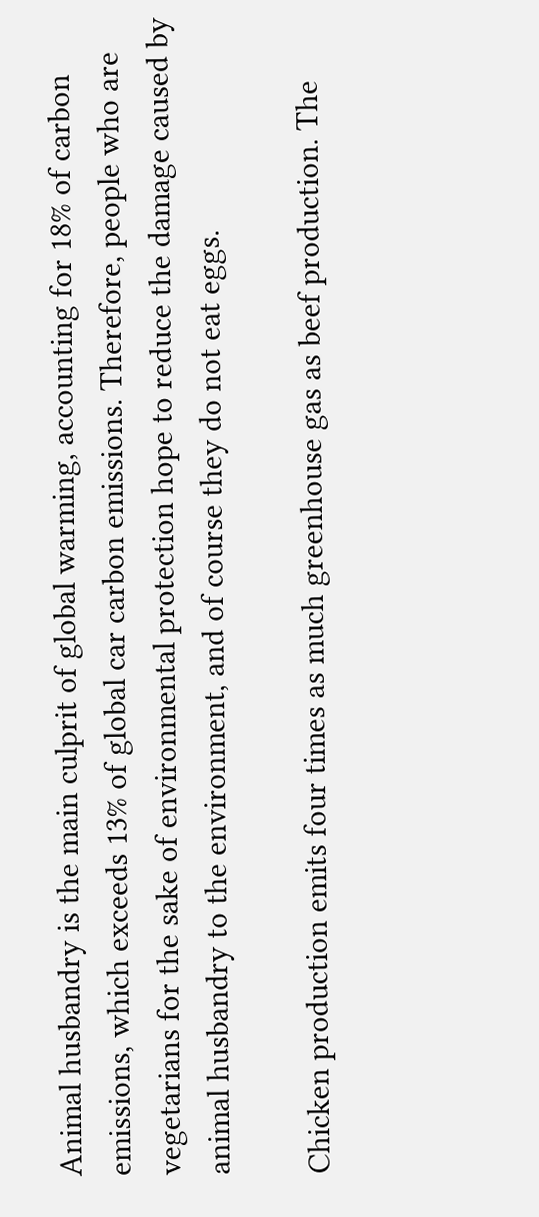Animal husbandry is the main culprit of global warming, accounting for 18% of carbon emissions, which exceeds 13% of global car carbon emissions. Therefore, people who are vegetarians for the sake of environmental protection hope to reduce the damage caused by animal husbandry to the environment, and of course they do not eat eggs.

Chicken production emits four times as much greenhouse gas as beef production. The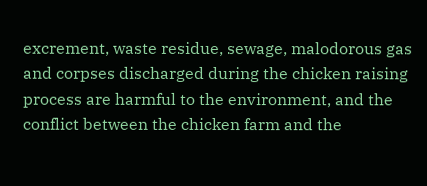excrement, waste residue, sewage, malodorous gas and corpses discharged during the chicken raising process are harmful to the environment, and the conflict between the chicken farm and the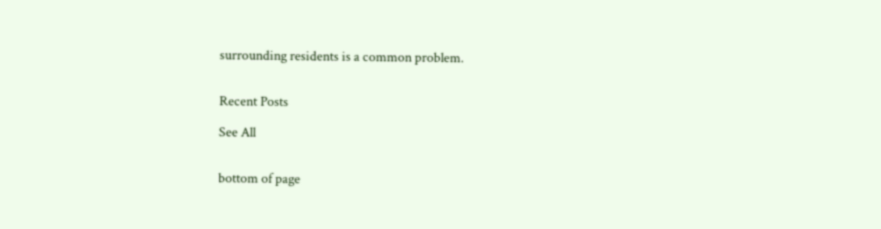surrounding residents is a common problem.


Recent Posts

See All


bottom of page